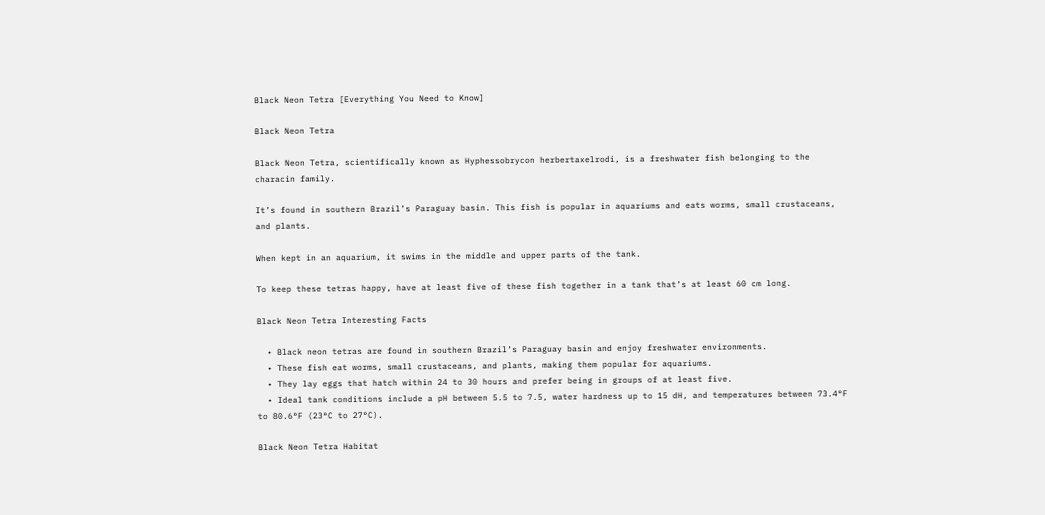Black Neon Tetra [Everything You Need to Know]

Black Neon Tetra

Black Neon Tetra, scientifically known as Hyphessobrycon herbertaxelrodi, is a freshwater fish belonging to the characin family.

It’s found in southern Brazil’s Paraguay basin. This fish is popular in aquariums and eats worms, small crustaceans, and plants.

When kept in an aquarium, it swims in the middle and upper parts of the tank.

To keep these tetras happy, have at least five of these fish together in a tank that’s at least 60 cm long.

Black Neon Tetra Interesting Facts

  • Black neon tetras are found in southern Brazil’s Paraguay basin and enjoy freshwater environments.
  • These fish eat worms, small crustaceans, and plants, making them popular for aquariums.
  • They lay eggs that hatch within 24 to 30 hours and prefer being in groups of at least five.
  • Ideal tank conditions include a pH between 5.5 to 7.5, water hardness up to 15 dH, and temperatures between 73.4°F to 80.6°F (23°C to 27°C).

Black Neon Tetra Habitat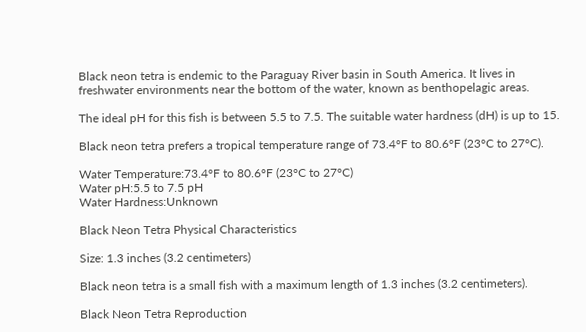Black neon tetra is endemic to the Paraguay River basin in South America. It lives in freshwater environments near the bottom of the water, known as benthopelagic areas.

The ideal pH for this fish is between 5.5 to 7.5. The suitable water hardness (dH) is up to 15.

Black neon tetra prefers a tropical temperature range of 73.4°F to 80.6°F (23°C to 27°C).

Water Temperature:73.4°F to 80.6°F (23°C to 27°C)
Water pH:5.5 to 7.5 pH
Water Hardness:Unknown

Black Neon Tetra Physical Characteristics

Size: 1.3 inches (3.2 centimeters)

Black neon tetra is a small fish with a maximum length of 1.3 inches (3.2 centimeters).

Black Neon Tetra Reproduction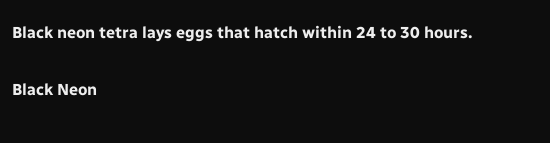Black neon tetra lays eggs that hatch within 24 to 30 hours.

Black Neon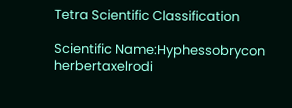Tetra Scientific Classification

Scientific Name:Hyphessobrycon herbertaxelrodi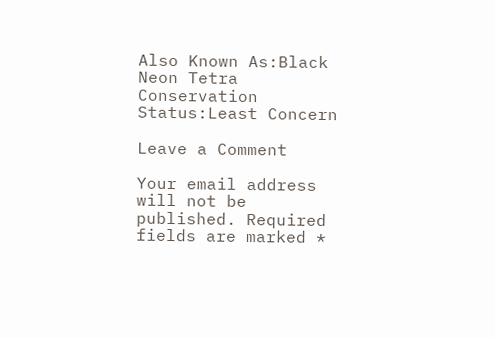Also Known As:Black Neon Tetra
Conservation Status:Least Concern

Leave a Comment

Your email address will not be published. Required fields are marked *